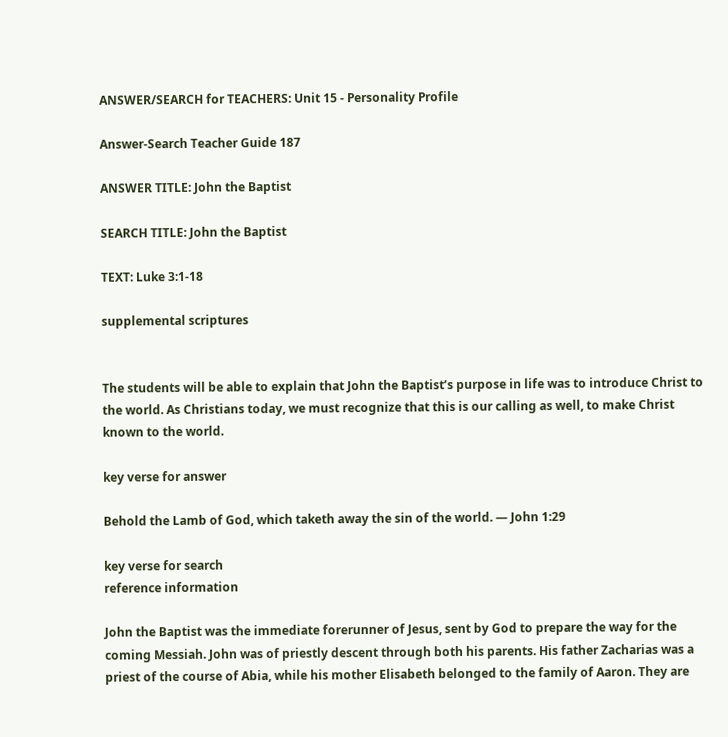ANSWER/SEARCH for TEACHERS: Unit 15 - Personality Profile

Answer-Search Teacher Guide 187

ANSWER TITLE: John the Baptist

SEARCH TITLE: John the Baptist

TEXT: Luke 3:1-18

supplemental scriptures


The students will be able to explain that John the Baptist’s purpose in life was to introduce Christ to the world. As Christians today, we must recognize that this is our calling as well, to make Christ known to the world.

key verse for answer

Behold the Lamb of God, which taketh away the sin of the world. — John 1:29

key verse for search
reference information

John the Baptist was the immediate forerunner of Jesus, sent by God to prepare the way for the coming Messiah. John was of priestly descent through both his parents. His father Zacharias was a priest of the course of Abia, while his mother Elisabeth belonged to the family of Aaron. They are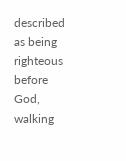described as being righteous before God, walking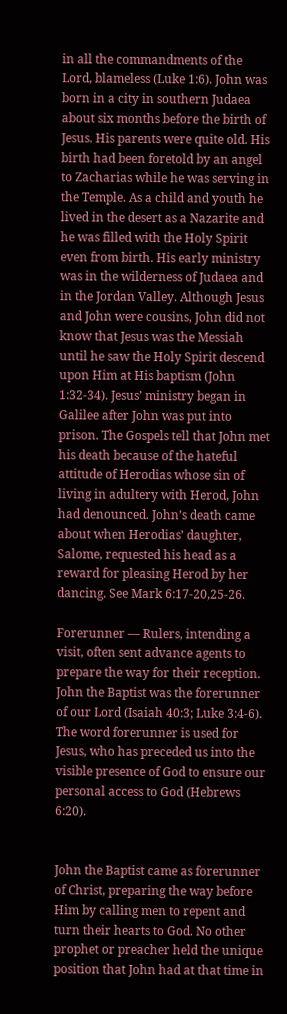in all the commandments of the Lord, blameless (Luke 1:6). John was born in a city in southern Judaea about six months before the birth of Jesus. His parents were quite old. His birth had been foretold by an angel to Zacharias while he was serving in the Temple. As a child and youth he lived in the desert as a Nazarite and he was filled with the Holy Spirit even from birth. His early ministry was in the wilderness of Judaea and in the Jordan Valley. Although Jesus and John were cousins, John did not know that Jesus was the Messiah until he saw the Holy Spirit descend upon Him at His baptism (John 1:32-34). Jesus’ ministry began in Galilee after John was put into prison. The Gospels tell that John met his death because of the hateful attitude of Herodias whose sin of living in adultery with Herod, John had denounced. John’s death came about when Herodias’ daughter, Salome, requested his head as a reward for pleasing Herod by her dancing. See Mark 6:17-20,25-26.

Forerunner — Rulers, intending a visit, often sent advance agents to prepare the way for their reception. John the Baptist was the forerunner of our Lord (Isaiah 40:3; Luke 3:4-6). The word forerunner is used for Jesus, who has preceded us into the visible presence of God to ensure our personal access to God (Hebrews 6:20).


John the Baptist came as forerunner of Christ, preparing the way before Him by calling men to repent and turn their hearts to God. No other prophet or preacher held the unique position that John had at that time in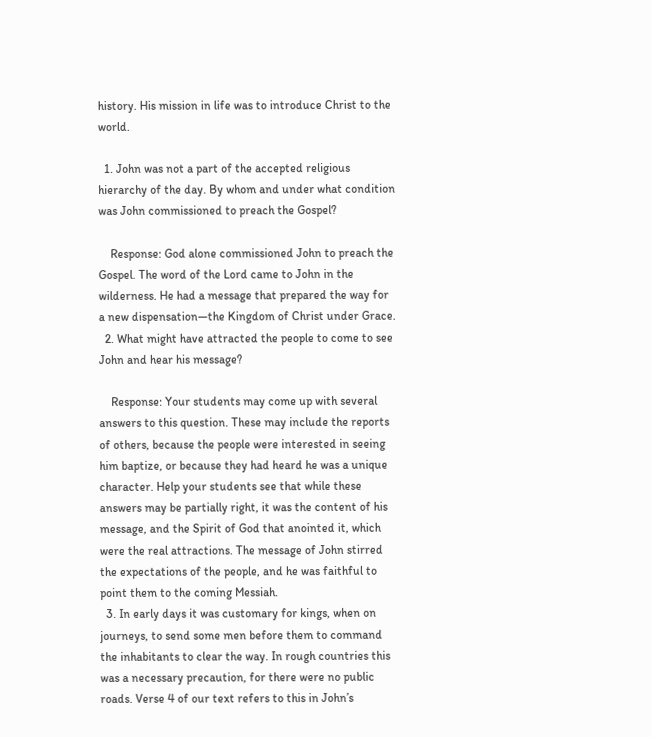history. His mission in life was to introduce Christ to the world.

  1. John was not a part of the accepted religious hierarchy of the day. By whom and under what condition was John commissioned to preach the Gospel?

    Response: God alone commissioned John to preach the Gospel. The word of the Lord came to John in the wilderness. He had a message that prepared the way for a new dispensation—the Kingdom of Christ under Grace.
  2. What might have attracted the people to come to see John and hear his message?

    Response: Your students may come up with several answers to this question. These may include the reports of others, because the people were interested in seeing him baptize, or because they had heard he was a unique character. Help your students see that while these answers may be partially right, it was the content of his message, and the Spirit of God that anointed it, which were the real attractions. The message of John stirred the expectations of the people, and he was faithful to point them to the coming Messiah.
  3. In early days it was customary for kings, when on journeys, to send some men before them to command the inhabitants to clear the way. In rough countries this was a necessary precaution, for there were no public roads. Verse 4 of our text refers to this in John’s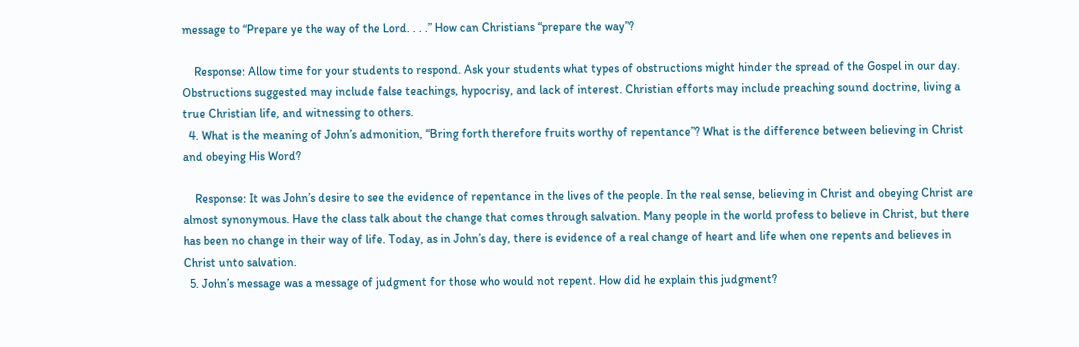message to “Prepare ye the way of the Lord. . . .” How can Christians “prepare the way”?

    Response: Allow time for your students to respond. Ask your students what types of obstructions might hinder the spread of the Gospel in our day. Obstructions suggested may include false teachings, hypocrisy, and lack of interest. Christian efforts may include preaching sound doctrine, living a true Christian life, and witnessing to others.
  4. What is the meaning of John’s admonition, “Bring forth therefore fruits worthy of repentance”? What is the difference between believing in Christ and obeying His Word?

    Response: It was John’s desire to see the evidence of repentance in the lives of the people. In the real sense, believing in Christ and obeying Christ are almost synonymous. Have the class talk about the change that comes through salvation. Many people in the world profess to believe in Christ, but there has been no change in their way of life. Today, as in John’s day, there is evidence of a real change of heart and life when one repents and believes in Christ unto salvation.
  5. John’s message was a message of judgment for those who would not repent. How did he explain this judgment?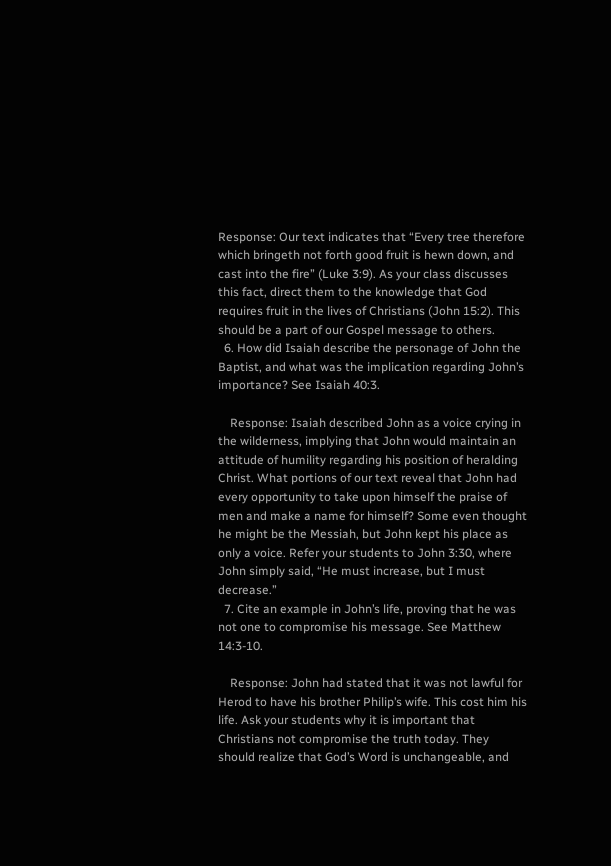Response: Our text indicates that “Every tree therefore which bringeth not forth good fruit is hewn down, and cast into the fire” (Luke 3:9). As your class discusses this fact, direct them to the knowledge that God requires fruit in the lives of Christians (John 15:2). This should be a part of our Gospel message to others.
  6. How did Isaiah describe the personage of John the Baptist, and what was the implication regarding John’s importance? See Isaiah 40:3.

    Response: Isaiah described John as a voice crying in the wilderness, implying that John would maintain an attitude of humility regarding his position of heralding Christ. What portions of our text reveal that John had every opportunity to take upon himself the praise of men and make a name for himself? Some even thought he might be the Messiah, but John kept his place as only a voice. Refer your students to John 3:30, where John simply said, “He must increase, but I must decrease.”
  7. Cite an example in John’s life, proving that he was not one to compromise his message. See Matthew 14:3-10.

    Response: John had stated that it was not lawful for Herod to have his brother Philip’s wife. This cost him his life. Ask your students why it is important that Christians not compromise the truth today. They should realize that God’s Word is unchangeable, and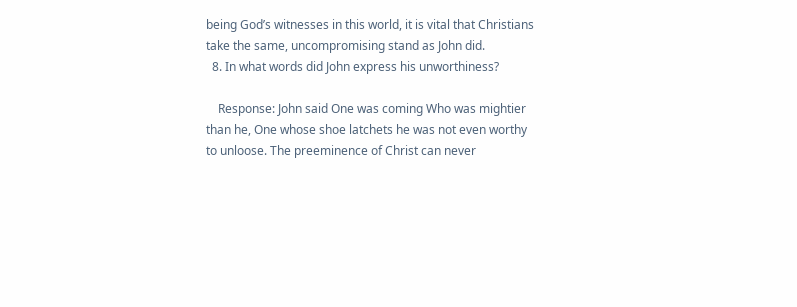being God’s witnesses in this world, it is vital that Christians take the same, uncompromising stand as John did.
  8. In what words did John express his unworthiness?

    Response: John said One was coming Who was mightier than he, One whose shoe latchets he was not even worthy to unloose. The preeminence of Christ can never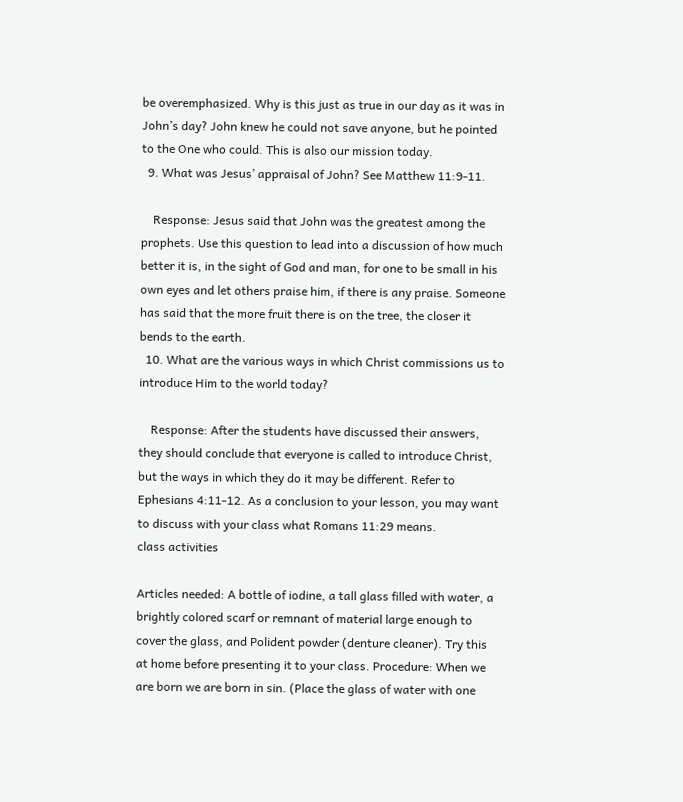be overemphasized. Why is this just as true in our day as it was in John’s day? John knew he could not save anyone, but he pointed to the One who could. This is also our mission today.
  9. What was Jesus’ appraisal of John? See Matthew 11:9-11.

    Response: Jesus said that John was the greatest among the prophets. Use this question to lead into a discussion of how much better it is, in the sight of God and man, for one to be small in his own eyes and let others praise him, if there is any praise. Someone has said that the more fruit there is on the tree, the closer it bends to the earth.
  10. What are the various ways in which Christ commissions us to introduce Him to the world today?

    Response: After the students have discussed their answers, they should conclude that everyone is called to introduce Christ, but the ways in which they do it may be different. Refer to Ephesians 4:11-12. As a conclusion to your lesson, you may want to discuss with your class what Romans 11:29 means.
class activities

Articles needed: A bottle of iodine, a tall glass filled with water, a brightly colored scarf or remnant of material large enough to cover the glass, and Polident powder (denture cleaner). Try this at home before presenting it to your class. Procedure: When we are born we are born in sin. (Place the glass of water with one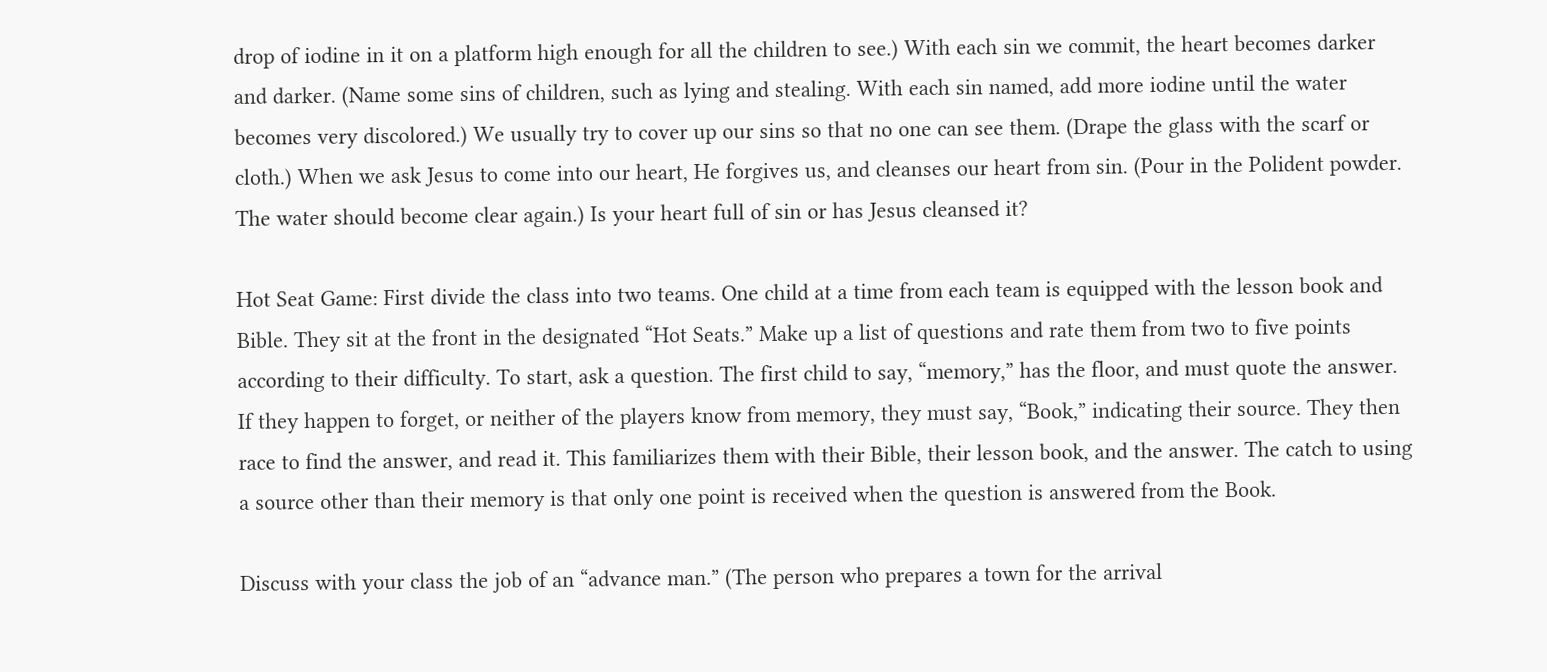drop of iodine in it on a platform high enough for all the children to see.) With each sin we commit, the heart becomes darker and darker. (Name some sins of children, such as lying and stealing. With each sin named, add more iodine until the water becomes very discolored.) We usually try to cover up our sins so that no one can see them. (Drape the glass with the scarf or cloth.) When we ask Jesus to come into our heart, He forgives us, and cleanses our heart from sin. (Pour in the Polident powder. The water should become clear again.) Is your heart full of sin or has Jesus cleansed it?

Hot Seat Game: First divide the class into two teams. One child at a time from each team is equipped with the lesson book and Bible. They sit at the front in the designated “Hot Seats.” Make up a list of questions and rate them from two to five points according to their difficulty. To start, ask a question. The first child to say, “memory,” has the floor, and must quote the answer. If they happen to forget, or neither of the players know from memory, they must say, “Book,” indicating their source. They then race to find the answer, and read it. This familiarizes them with their Bible, their lesson book, and the answer. The catch to using a source other than their memory is that only one point is received when the question is answered from the Book.

Discuss with your class the job of an “advance man.” (The person who prepares a town for the arrival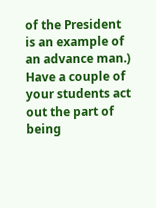of the President is an example of an advance man.) Have a couple of your students act out the part of being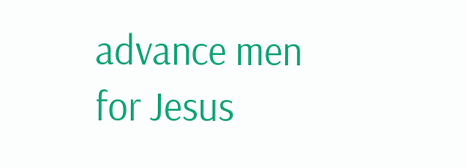advance men for Jesus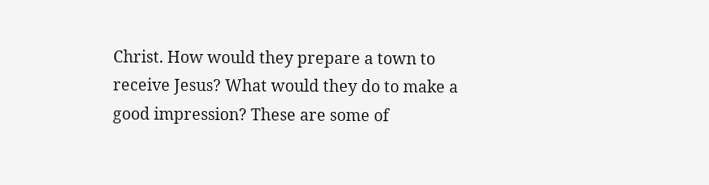Christ. How would they prepare a town to receive Jesus? What would they do to make a good impression? These are some of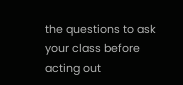the questions to ask your class before acting out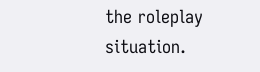the roleplay situation.